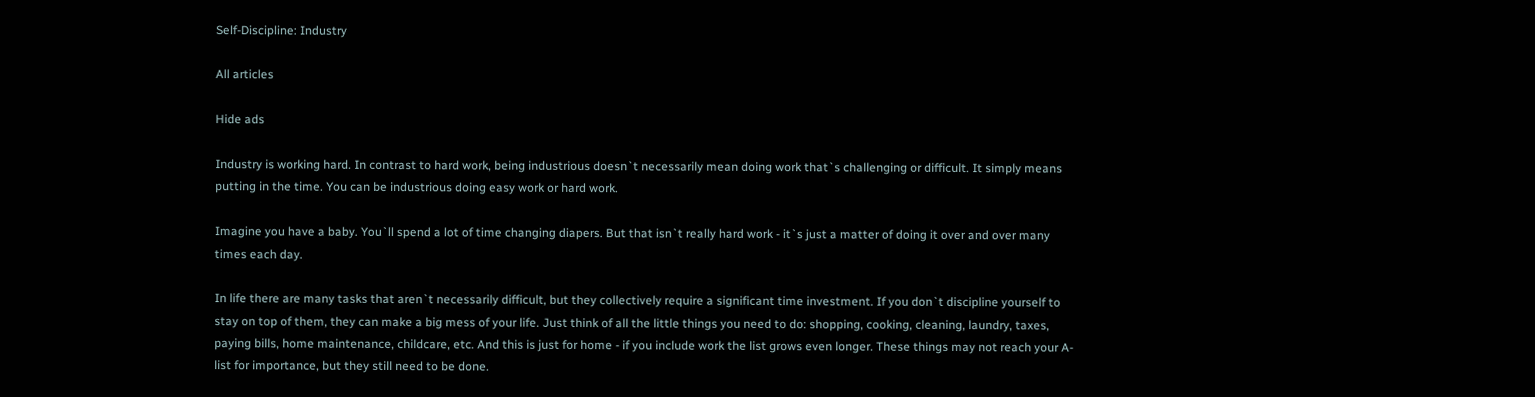Self-Discipline: Industry

All articles

Hide ads

Industry is working hard. In contrast to hard work, being industrious doesn`t necessarily mean doing work that`s challenging or difficult. It simply means putting in the time. You can be industrious doing easy work or hard work.

Imagine you have a baby. You`ll spend a lot of time changing diapers. But that isn`t really hard work - it`s just a matter of doing it over and over many times each day.

In life there are many tasks that aren`t necessarily difficult, but they collectively require a significant time investment. If you don`t discipline yourself to stay on top of them, they can make a big mess of your life. Just think of all the little things you need to do: shopping, cooking, cleaning, laundry, taxes, paying bills, home maintenance, childcare, etc. And this is just for home - if you include work the list grows even longer. These things may not reach your A-list for importance, but they still need to be done.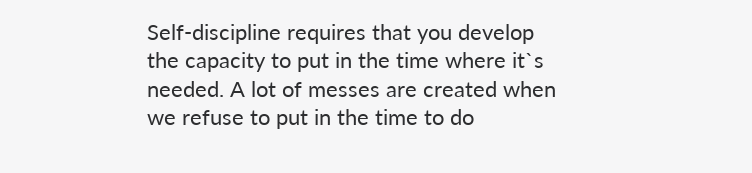Self-discipline requires that you develop the capacity to put in the time where it`s needed. A lot of messes are created when we refuse to put in the time to do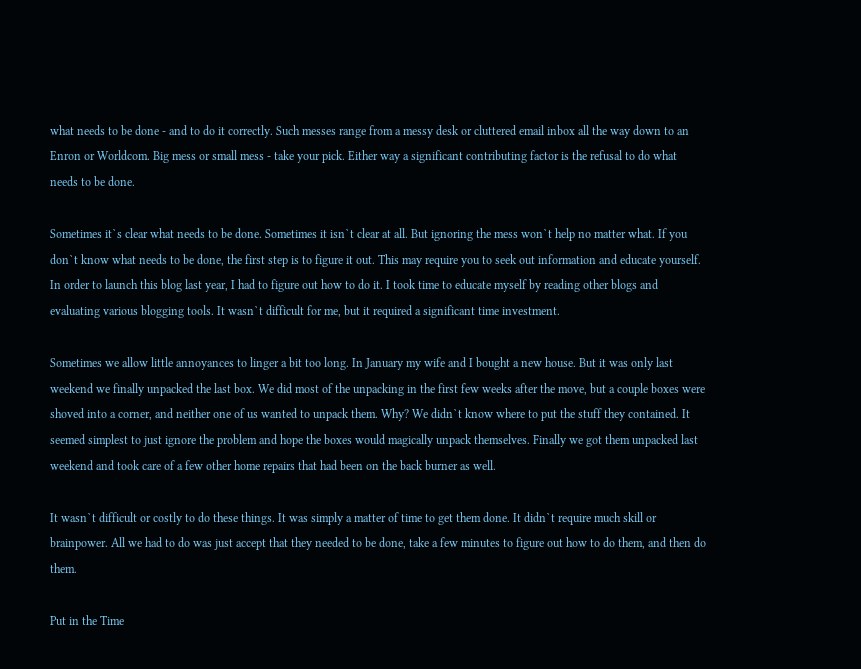what needs to be done - and to do it correctly. Such messes range from a messy desk or cluttered email inbox all the way down to an Enron or Worldcom. Big mess or small mess - take your pick. Either way a significant contributing factor is the refusal to do what needs to be done.

Sometimes it`s clear what needs to be done. Sometimes it isn`t clear at all. But ignoring the mess won`t help no matter what. If you don`t know what needs to be done, the first step is to figure it out. This may require you to seek out information and educate yourself. In order to launch this blog last year, I had to figure out how to do it. I took time to educate myself by reading other blogs and evaluating various blogging tools. It wasn`t difficult for me, but it required a significant time investment.

Sometimes we allow little annoyances to linger a bit too long. In January my wife and I bought a new house. But it was only last weekend we finally unpacked the last box. We did most of the unpacking in the first few weeks after the move, but a couple boxes were shoved into a corner, and neither one of us wanted to unpack them. Why? We didn`t know where to put the stuff they contained. It seemed simplest to just ignore the problem and hope the boxes would magically unpack themselves. Finally we got them unpacked last weekend and took care of a few other home repairs that had been on the back burner as well.

It wasn`t difficult or costly to do these things. It was simply a matter of time to get them done. It didn`t require much skill or brainpower. All we had to do was just accept that they needed to be done, take a few minutes to figure out how to do them, and then do them.

Put in the Time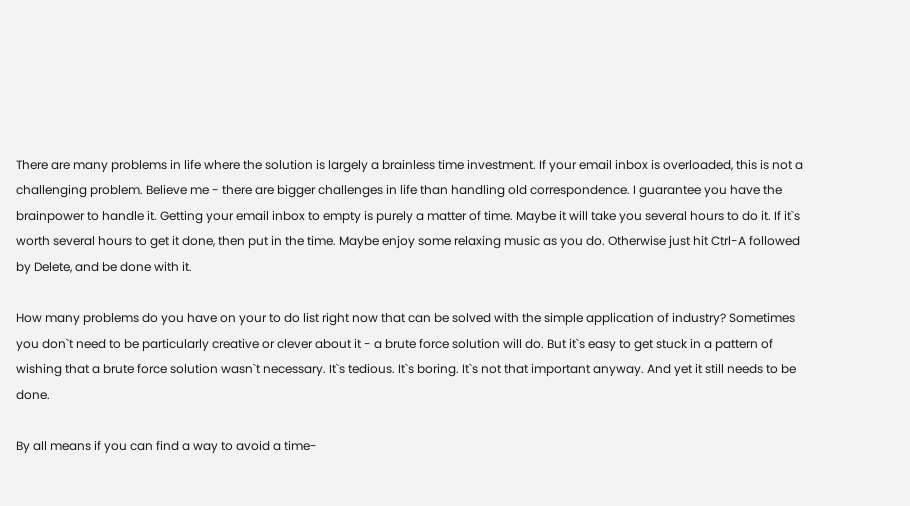There are many problems in life where the solution is largely a brainless time investment. If your email inbox is overloaded, this is not a challenging problem. Believe me - there are bigger challenges in life than handling old correspondence. I guarantee you have the brainpower to handle it. Getting your email inbox to empty is purely a matter of time. Maybe it will take you several hours to do it. If it`s worth several hours to get it done, then put in the time. Maybe enjoy some relaxing music as you do. Otherwise just hit Ctrl-A followed by Delete, and be done with it.

How many problems do you have on your to do list right now that can be solved with the simple application of industry? Sometimes you don`t need to be particularly creative or clever about it - a brute force solution will do. But it`s easy to get stuck in a pattern of wishing that a brute force solution wasn`t necessary. It`s tedious. It`s boring. It`s not that important anyway. And yet it still needs to be done.

By all means if you can find a way to avoid a time-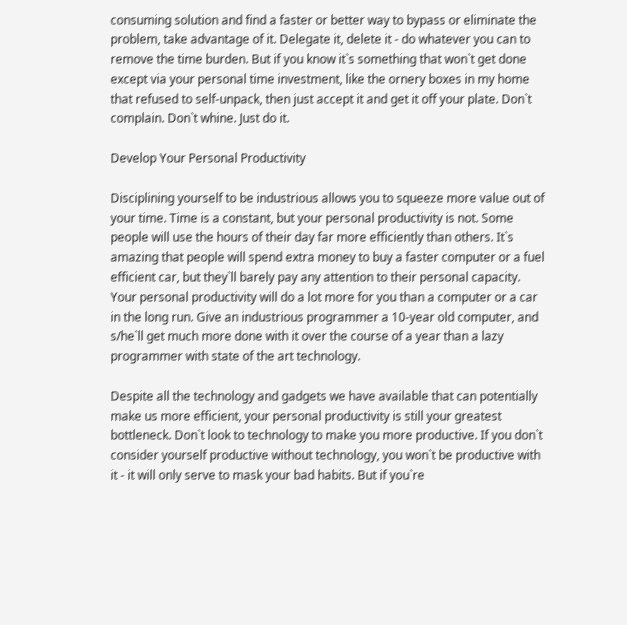consuming solution and find a faster or better way to bypass or eliminate the problem, take advantage of it. Delegate it, delete it - do whatever you can to remove the time burden. But if you know it`s something that won`t get done except via your personal time investment, like the ornery boxes in my home that refused to self-unpack, then just accept it and get it off your plate. Don`t complain. Don`t whine. Just do it.

Develop Your Personal Productivity

Disciplining yourself to be industrious allows you to squeeze more value out of your time. Time is a constant, but your personal productivity is not. Some people will use the hours of their day far more efficiently than others. It`s amazing that people will spend extra money to buy a faster computer or a fuel efficient car, but they`ll barely pay any attention to their personal capacity. Your personal productivity will do a lot more for you than a computer or a car in the long run. Give an industrious programmer a 10-year old computer, and s/he`ll get much more done with it over the course of a year than a lazy programmer with state of the art technology.

Despite all the technology and gadgets we have available that can potentially make us more efficient, your personal productivity is still your greatest bottleneck. Don`t look to technology to make you more productive. If you don`t consider yourself productive without technology, you won`t be productive with it - it will only serve to mask your bad habits. But if you`re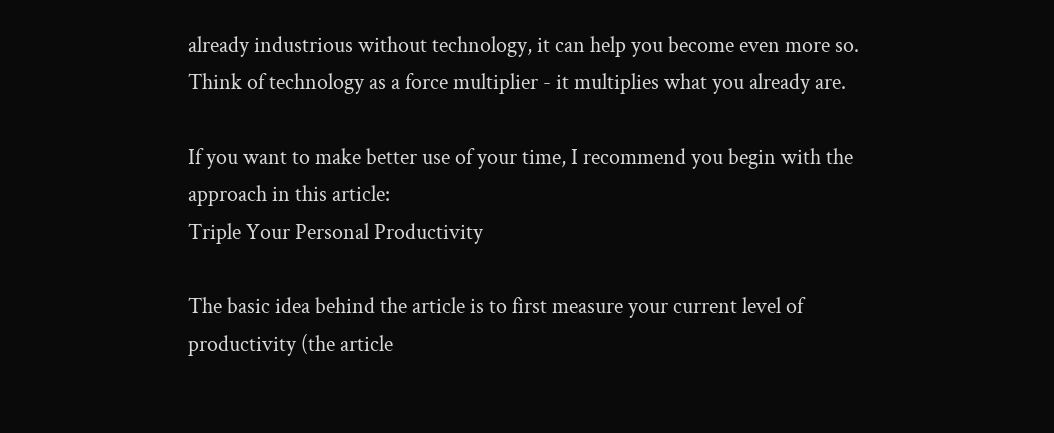already industrious without technology, it can help you become even more so. Think of technology as a force multiplier - it multiplies what you already are.

If you want to make better use of your time, I recommend you begin with the approach in this article:
Triple Your Personal Productivity

The basic idea behind the article is to first measure your current level of productivity (the article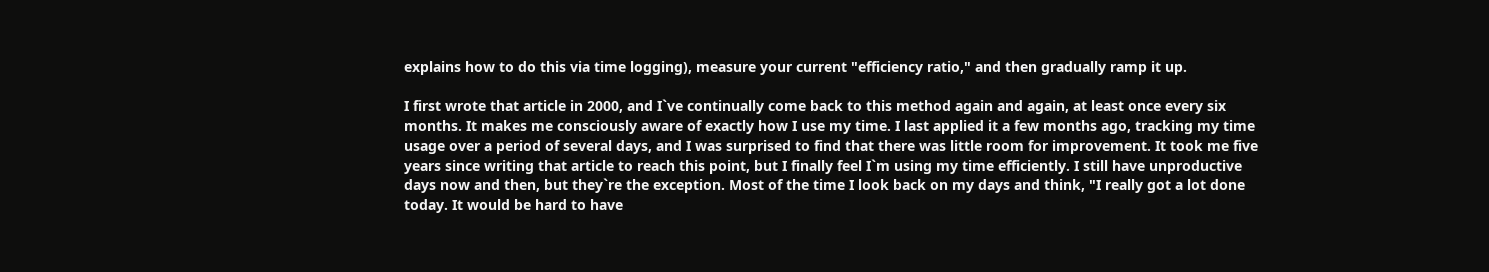explains how to do this via time logging), measure your current "efficiency ratio," and then gradually ramp it up.

I first wrote that article in 2000, and I`ve continually come back to this method again and again, at least once every six months. It makes me consciously aware of exactly how I use my time. I last applied it a few months ago, tracking my time usage over a period of several days, and I was surprised to find that there was little room for improvement. It took me five years since writing that article to reach this point, but I finally feel I`m using my time efficiently. I still have unproductive days now and then, but they`re the exception. Most of the time I look back on my days and think, "I really got a lot done today. It would be hard to have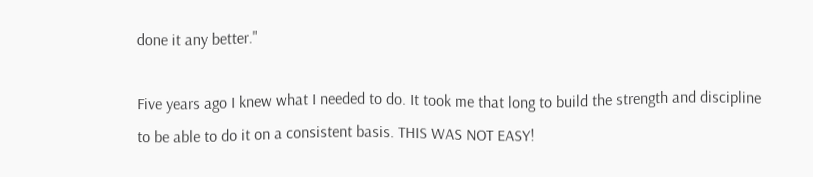done it any better."

Five years ago I knew what I needed to do. It took me that long to build the strength and discipline to be able to do it on a consistent basis. THIS WAS NOT EASY!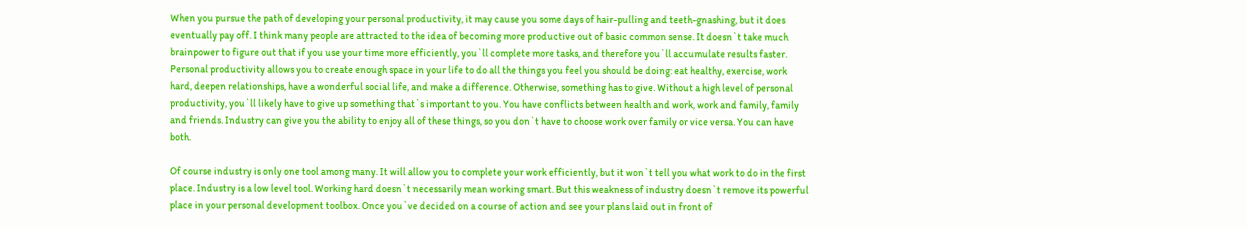When you pursue the path of developing your personal productivity, it may cause you some days of hair-pulling and teeth-gnashing, but it does eventually pay off. I think many people are attracted to the idea of becoming more productive out of basic common sense. It doesn`t take much brainpower to figure out that if you use your time more efficiently, you`ll complete more tasks, and therefore you`ll accumulate results faster. Personal productivity allows you to create enough space in your life to do all the things you feel you should be doing: eat healthy, exercise, work hard, deepen relationships, have a wonderful social life, and make a difference. Otherwise, something has to give. Without a high level of personal productivity, you`ll likely have to give up something that`s important to you. You have conflicts between health and work, work and family, family and friends. Industry can give you the ability to enjoy all of these things, so you don`t have to choose work over family or vice versa. You can have both.

Of course industry is only one tool among many. It will allow you to complete your work efficiently, but it won`t tell you what work to do in the first place. Industry is a low level tool. Working hard doesn`t necessarily mean working smart. But this weakness of industry doesn`t remove its powerful place in your personal development toolbox. Once you`ve decided on a course of action and see your plans laid out in front of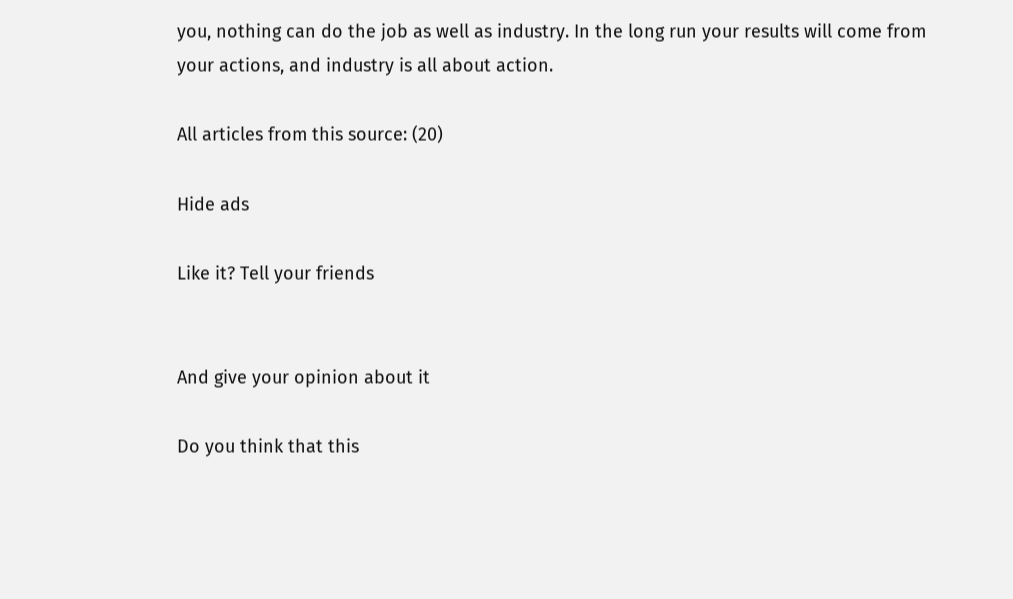you, nothing can do the job as well as industry. In the long run your results will come from your actions, and industry is all about action.

All articles from this source: (20)

Hide ads

Like it? Tell your friends


And give your opinion about it

Do you think that this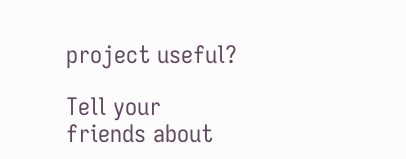project useful?

Tell your friends about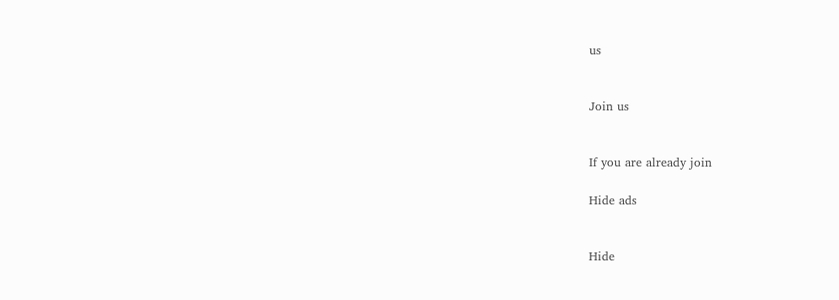us


Join us


If you are already join

Hide ads


Hide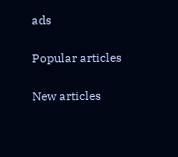ads

Popular articles

New articles